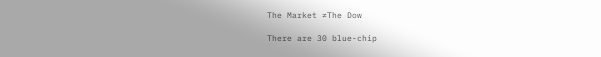The Market ≠The Dow

There are 30 blue-chip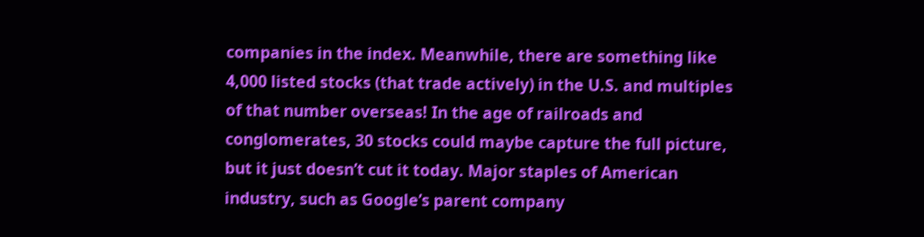companies in the index. Meanwhile, there are something like 4,000 listed stocks (that trade actively) in the U.S. and multiples of that number overseas! In the age of railroads and conglomerates, 30 stocks could maybe capture the full picture, but it just doesn’t cut it today. Major staples of American industry, such as Google’s parent company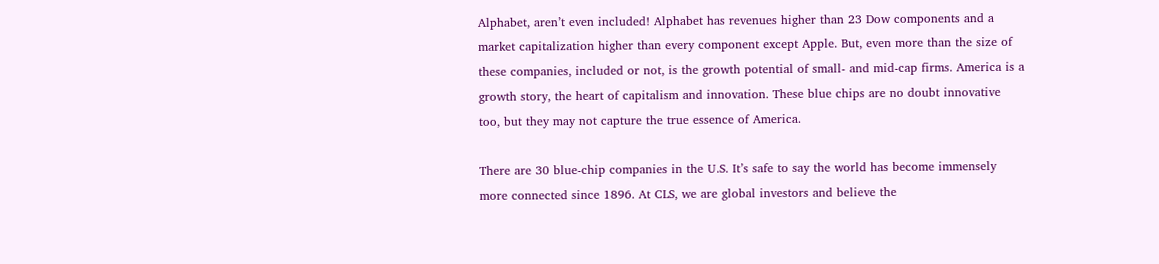Alphabet, aren’t even included! Alphabet has revenues higher than 23 Dow components and a market capitalization higher than every component except Apple. But, even more than the size of these companies, included or not, is the growth potential of small- and mid-cap firms. America is a growth story, the heart of capitalism and innovation. These blue chips are no doubt innovative too, but they may not capture the true essence of America.

There are 30 blue-chip companies in the U.S. It’s safe to say the world has become immensely more connected since 1896. At CLS, we are global investors and believe the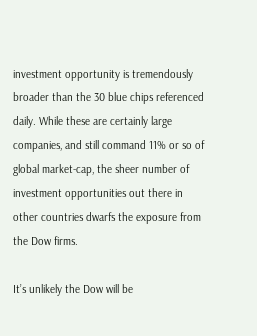investment opportunity is tremendously broader than the 30 blue chips referenced daily. While these are certainly large companies, and still command 11% or so of global market-cap, the sheer number of investment opportunities out there in other countries dwarfs the exposure from the Dow firms.

It’s unlikely the Dow will be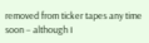removed from ticker tapes any time soon – although I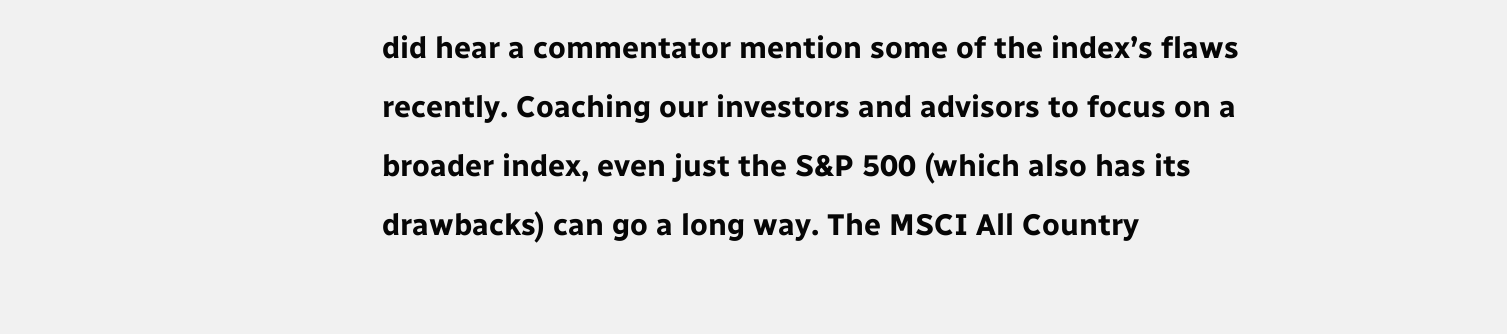did hear a commentator mention some of the index’s flaws recently. Coaching our investors and advisors to focus on a broader index, even just the S&P 500 (which also has its drawbacks) can go a long way. The MSCI All Country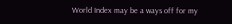World Index may be a ways off for my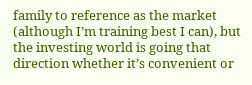family to reference as the market (although I’m training best I can), but the investing world is going that direction whether it’s convenient or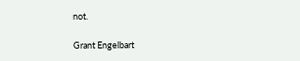not.

Grant Engelbart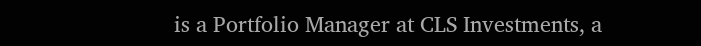is a Portfolio Manager at CLS Investments, a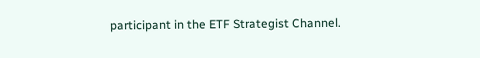participant in the ETF Strategist Channel.